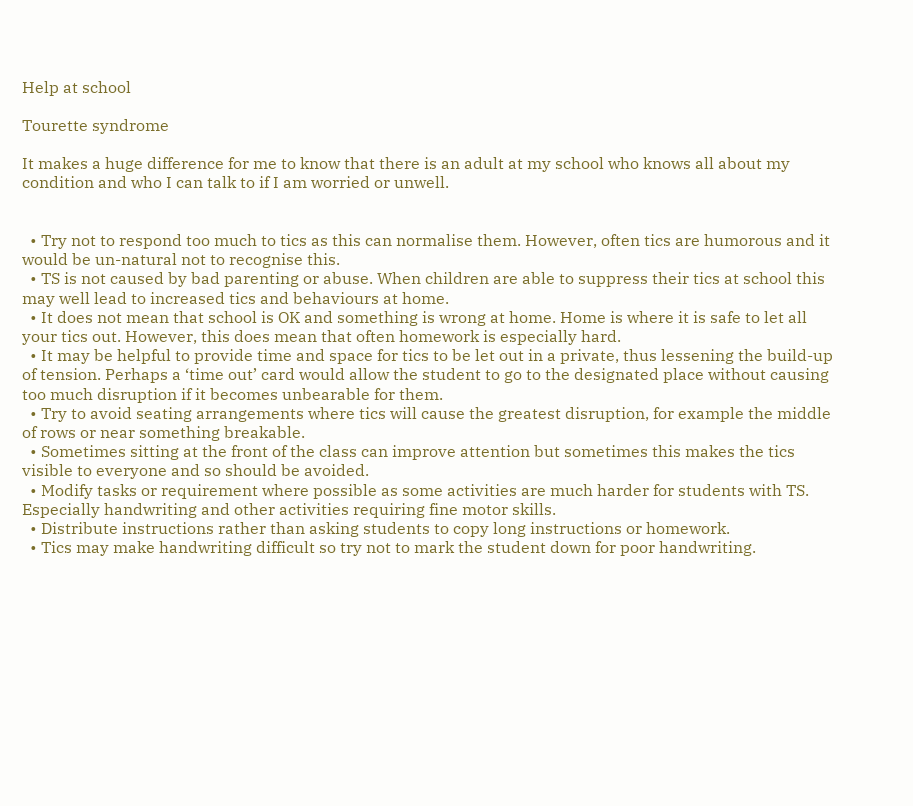Help at school

Tourette syndrome

It makes a huge difference for me to know that there is an adult at my school who knows all about my condition and who I can talk to if I am worried or unwell.


  • Try not to respond too much to tics as this can normalise them. However, often tics are humorous and it would be un-natural not to recognise this.
  • TS is not caused by bad parenting or abuse. When children are able to suppress their tics at school this may well lead to increased tics and behaviours at home.
  • It does not mean that school is OK and something is wrong at home. Home is where it is safe to let all your tics out. However, this does mean that often homework is especially hard.
  • It may be helpful to provide time and space for tics to be let out in a private, thus lessening the build-up of tension. Perhaps a ‘time out’ card would allow the student to go to the designated place without causing too much disruption if it becomes unbearable for them.
  • Try to avoid seating arrangements where tics will cause the greatest disruption, for example the middle of rows or near something breakable.
  • Sometimes sitting at the front of the class can improve attention but sometimes this makes the tics visible to everyone and so should be avoided.
  • Modify tasks or requirement where possible as some activities are much harder for students with TS. Especially handwriting and other activities requiring fine motor skills.
  • Distribute instructions rather than asking students to copy long instructions or homework.
  • Tics may make handwriting difficult so try not to mark the student down for poor handwriting.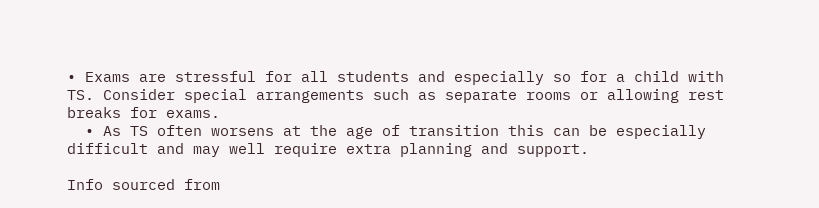• Exams are stressful for all students and especially so for a child with TS. Consider special arrangements such as separate rooms or allowing rest breaks for exams.
  • As TS often worsens at the age of transition this can be especially difficult and may well require extra planning and support.

Info sourced from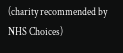(charity recommended by NHS Choices)